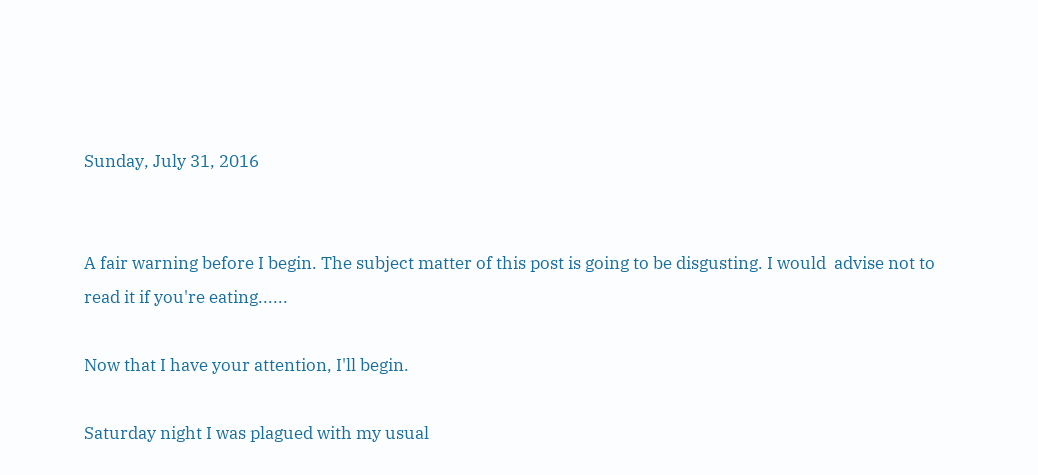Sunday, July 31, 2016


A fair warning before I begin. The subject matter of this post is going to be disgusting. I would  advise not to read it if you're eating......

Now that I have your attention, I'll begin.

Saturday night I was plagued with my usual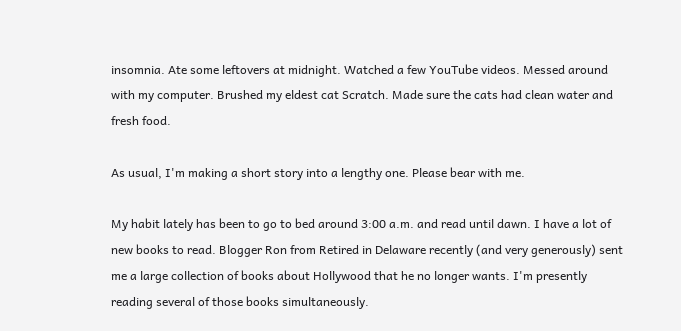insomnia. Ate some leftovers at midnight. Watched a few YouTube videos. Messed around with my computer. Brushed my eldest cat Scratch. Made sure the cats had clean water and fresh food.

As usual, I'm making a short story into a lengthy one. Please bear with me.

My habit lately has been to go to bed around 3:00 a.m. and read until dawn. I have a lot of new books to read. Blogger Ron from Retired in Delaware recently (and very generously) sent me a large collection of books about Hollywood that he no longer wants. I'm presently reading several of those books simultaneously.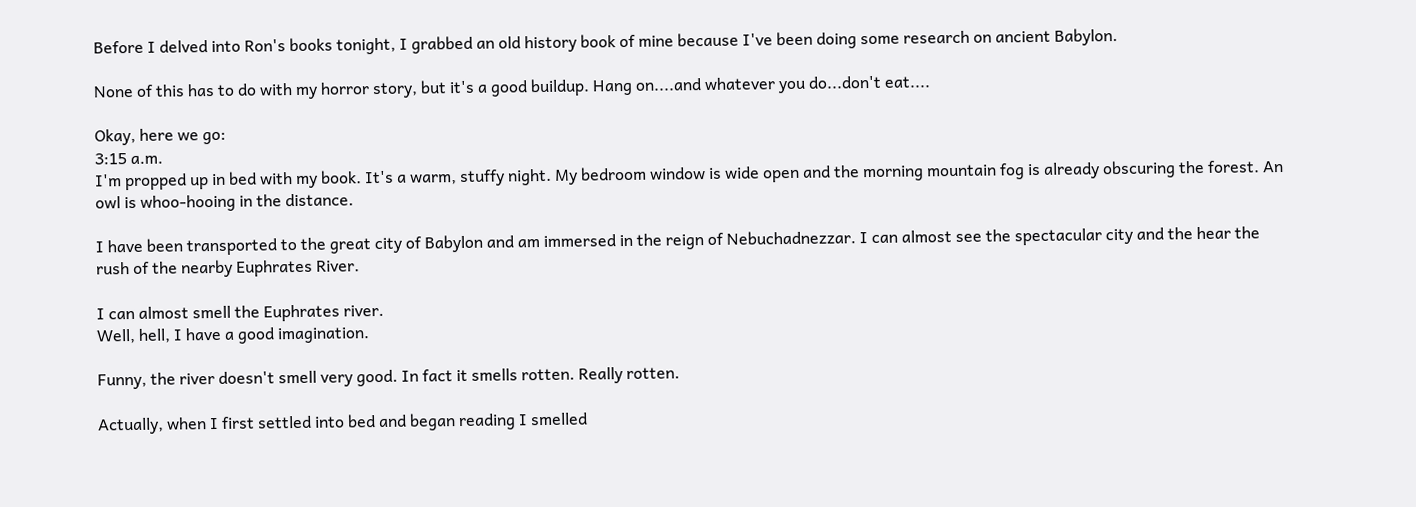Before I delved into Ron's books tonight, I grabbed an old history book of mine because I've been doing some research on ancient Babylon.

None of this has to do with my horror story, but it's a good buildup. Hang on....and whatever you do...don't eat....

Okay, here we go:
3:15 a.m.
I'm propped up in bed with my book. It's a warm, stuffy night. My bedroom window is wide open and the morning mountain fog is already obscuring the forest. An owl is whoo-hooing in the distance.

I have been transported to the great city of Babylon and am immersed in the reign of Nebuchadnezzar. I can almost see the spectacular city and the hear the rush of the nearby Euphrates River.

I can almost smell the Euphrates river.
Well, hell, I have a good imagination.

Funny, the river doesn't smell very good. In fact it smells rotten. Really rotten.

Actually, when I first settled into bed and began reading I smelled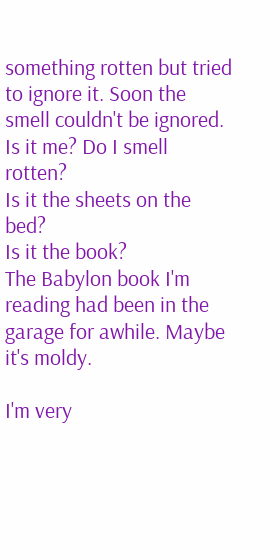something rotten but tried to ignore it. Soon the smell couldn't be ignored.
Is it me? Do I smell rotten?
Is it the sheets on the bed?
Is it the book?
The Babylon book I'm reading had been in the garage for awhile. Maybe it's moldy.

I'm very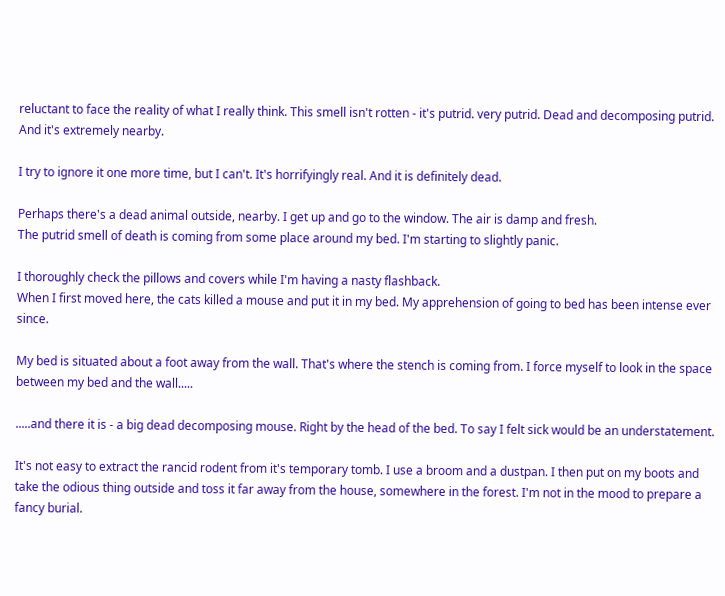reluctant to face the reality of what I really think. This smell isn't rotten - it's putrid. very putrid. Dead and decomposing putrid. And it's extremely nearby.

I try to ignore it one more time, but I can't. It's horrifyingly real. And it is definitely dead.

Perhaps there's a dead animal outside, nearby. I get up and go to the window. The air is damp and fresh.
The putrid smell of death is coming from some place around my bed. I'm starting to slightly panic.

I thoroughly check the pillows and covers while I'm having a nasty flashback.
When I first moved here, the cats killed a mouse and put it in my bed. My apprehension of going to bed has been intense ever since.

My bed is situated about a foot away from the wall. That's where the stench is coming from. I force myself to look in the space between my bed and the wall.....

.....and there it is - a big dead decomposing mouse. Right by the head of the bed. To say I felt sick would be an understatement.

It's not easy to extract the rancid rodent from it's temporary tomb. I use a broom and a dustpan. I then put on my boots and take the odious thing outside and toss it far away from the house, somewhere in the forest. I'm not in the mood to prepare a fancy burial.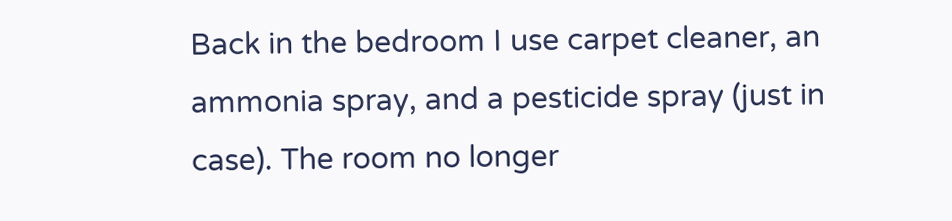Back in the bedroom I use carpet cleaner, an ammonia spray, and a pesticide spray (just in case). The room no longer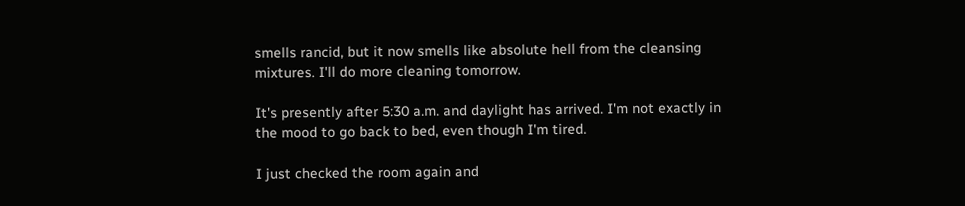smells rancid, but it now smells like absolute hell from the cleansing mixtures. I'll do more cleaning tomorrow.

It's presently after 5:30 a.m. and daylight has arrived. I'm not exactly in the mood to go back to bed, even though I'm tired.

I just checked the room again and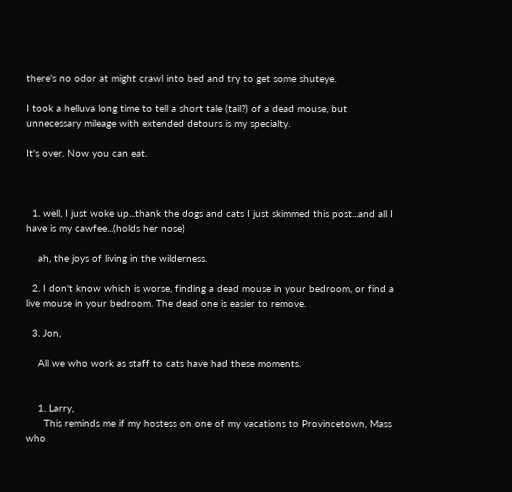there's no odor at might crawl into bed and try to get some shuteye.

I took a helluva long time to tell a short tale (tail?) of a dead mouse, but unnecessary mileage with extended detours is my specialty.

It's over. Now you can eat.



  1. well, I just woke up...thank the dogs and cats I just skimmed this post...and all I have is my cawfee...(holds her nose)

    ah, the joys of living in the wilderness.

  2. I don't know which is worse, finding a dead mouse in your bedroom, or find a live mouse in your bedroom. The dead one is easier to remove.

  3. Jon,

    All we who work as staff to cats have had these moments.


    1. Larry,
      This reminds me if my hostess on one of my vacations to Provincetown, Mass who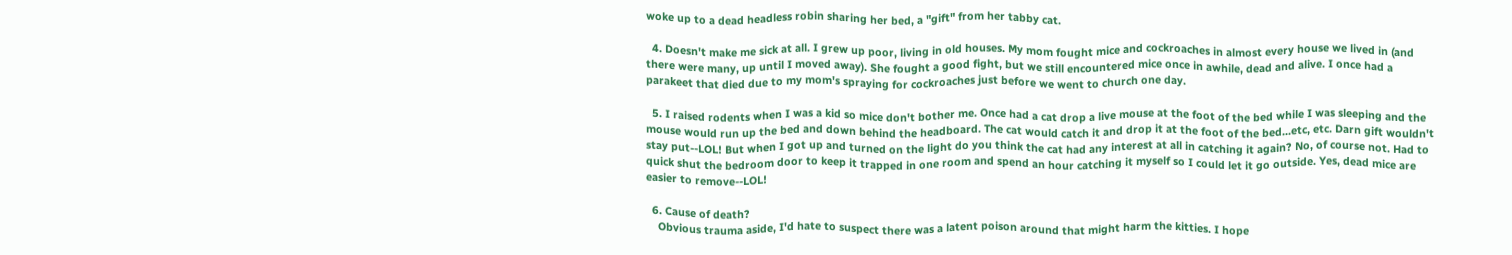woke up to a dead headless robin sharing her bed, a "gift" from her tabby cat.

  4. Doesn't make me sick at all. I grew up poor, living in old houses. My mom fought mice and cockroaches in almost every house we lived in (and there were many, up until I moved away). She fought a good fight, but we still encountered mice once in awhile, dead and alive. I once had a parakeet that died due to my mom's spraying for cockroaches just before we went to church one day.

  5. I raised rodents when I was a kid so mice don't bother me. Once had a cat drop a live mouse at the foot of the bed while I was sleeping and the mouse would run up the bed and down behind the headboard. The cat would catch it and drop it at the foot of the bed...etc, etc. Darn gift wouldn't stay put--LOL! But when I got up and turned on the light do you think the cat had any interest at all in catching it again? No, of course not. Had to quick shut the bedroom door to keep it trapped in one room and spend an hour catching it myself so I could let it go outside. Yes, dead mice are easier to remove--LOL!

  6. Cause of death?
    Obvious trauma aside, I'd hate to suspect there was a latent poison around that might harm the kitties. I hope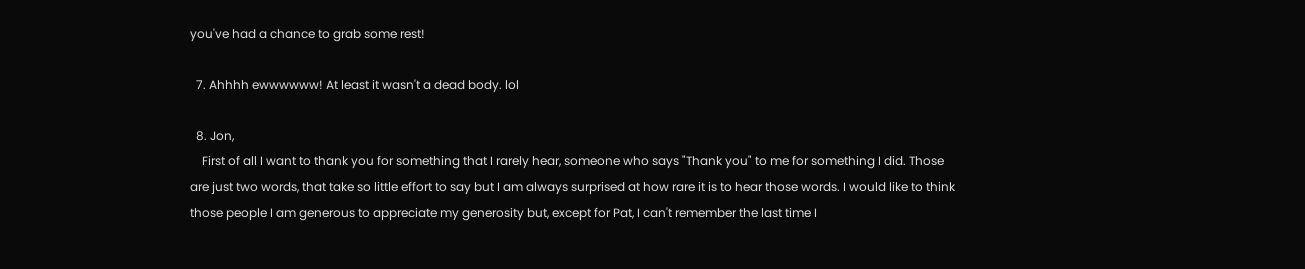you've had a chance to grab some rest!

  7. Ahhhh ewwwwww! At least it wasn't a dead body. lol

  8. Jon,
    First of all I want to thank you for something that I rarely hear, someone who says "Thank you" to me for something I did. Those are just two words, that take so little effort to say but I am always surprised at how rare it is to hear those words. I would like to think those people I am generous to appreciate my generosity but, except for Pat, I can't remember the last time I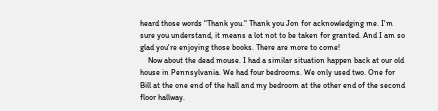heard those words "Thank you." Thank you Jon for acknowledging me. I'm sure you understand, it means a lot not to be taken for granted. And I am so glad you're enjoying those books. There are more to come!
    Now about the dead mouse. I had a similar situation happen back at our old house in Pennsylvania. We had four bedrooms. We only used two. One for Bill at the one end of the hall and my bedroom at the other end of the second floor hallway.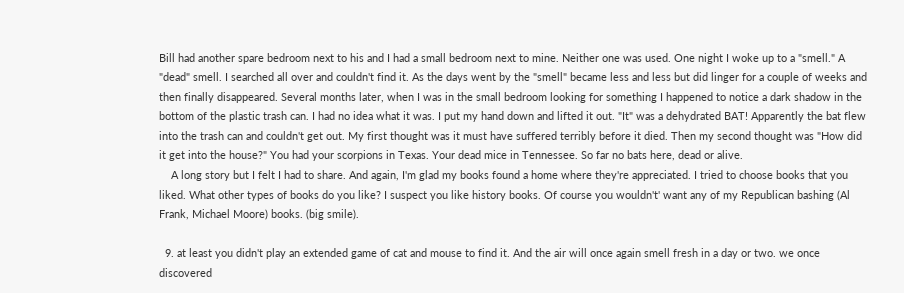Bill had another spare bedroom next to his and I had a small bedroom next to mine. Neither one was used. One night I woke up to a "smell." A "dead" smell. I searched all over and couldn't find it. As the days went by the "smell" became less and less but did linger for a couple of weeks and then finally disappeared. Several months later, when I was in the small bedroom looking for something I happened to notice a dark shadow in the bottom of the plastic trash can. I had no idea what it was. I put my hand down and lifted it out. "It" was a dehydrated BAT! Apparently the bat flew into the trash can and couldn't get out. My first thought was it must have suffered terribly before it died. Then my second thought was "How did it get into the house?" You had your scorpions in Texas. Your dead mice in Tennessee. So far no bats here, dead or alive.
    A long story but I felt I had to share. And again, I'm glad my books found a home where they're appreciated. I tried to choose books that you liked. What other types of books do you like? I suspect you like history books. Of course you wouldn't' want any of my Republican bashing (Al Frank, Michael Moore) books. (big smile).

  9. at least you didn't play an extended game of cat and mouse to find it. And the air will once again smell fresh in a day or two. we once discovered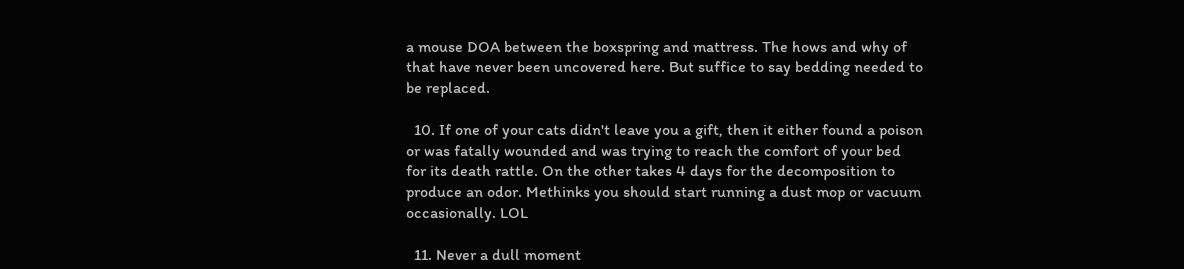a mouse DOA between the boxspring and mattress. The hows and why of that have never been uncovered here. But suffice to say bedding needed to be replaced.

  10. If one of your cats didn't leave you a gift, then it either found a poison or was fatally wounded and was trying to reach the comfort of your bed for its death rattle. On the other takes 4 days for the decomposition to produce an odor. Methinks you should start running a dust mop or vacuum occasionally. LOL

  11. Never a dull moment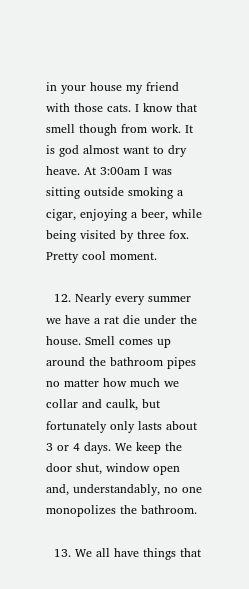in your house my friend with those cats. I know that smell though from work. It is god almost want to dry heave. At 3:00am I was sitting outside smoking a cigar, enjoying a beer, while being visited by three fox. Pretty cool moment.

  12. Nearly every summer we have a rat die under the house. Smell comes up around the bathroom pipes no matter how much we collar and caulk, but fortunately only lasts about 3 or 4 days. We keep the door shut, window open and, understandably, no one monopolizes the bathroom.

  13. We all have things that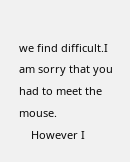we find difficult.I am sorry that you had to meet the mouse.
    However I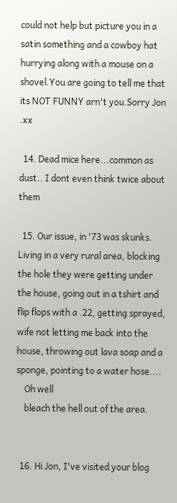could not help but picture you in a satin something and a cowboy hat hurrying along with a mouse on a shovel.You are going to tell me that its NOT FUNNY arn't you.Sorry Jon .xx

  14. Dead mice here...common as dust.. I dont even think twice about them

  15. Our issue, in '73 was skunks. Living in a very rural area, blocking the hole they were getting under the house, going out in a tshirt and flip flops with a .22, getting sprayed, wife not letting me back into the house, throwing out lava soap and a sponge, pointing to a water hose....
    Oh well
    bleach the hell out of the area.


  16. Hi Jon, I've visited your blog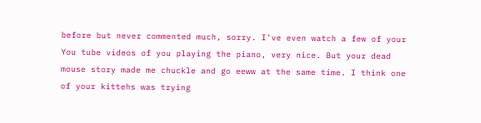before but never commented much, sorry. I've even watch a few of your You tube videos of you playing the piano, very nice. But your dead mouse story made me chuckle and go eeww at the same time. I think one of your kittehs was trying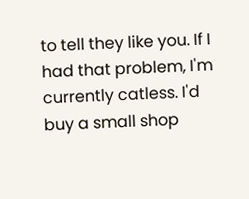to tell they like you. If I had that problem, I'm currently catless. I'd buy a small shop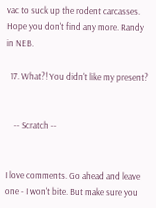vac to suck up the rodent carcasses. Hope you don't find any more. Randy in NEB.

  17. What?! You didn't like my present?


    -- Scratch --


I love comments. Go ahead and leave one - I won't bite. But make sure you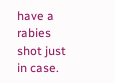have a rabies shot just in case.